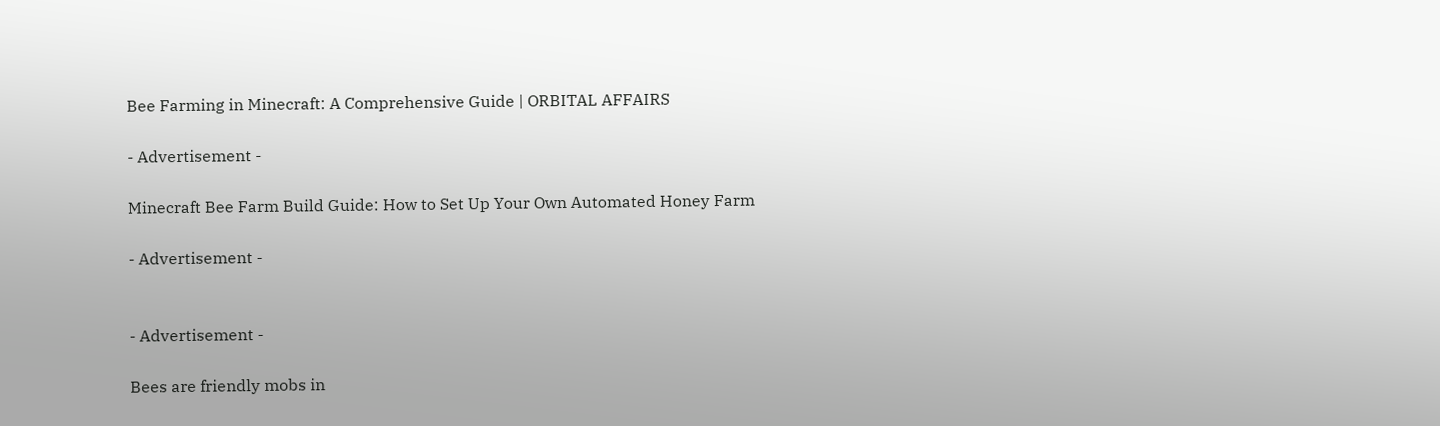Bee Farming in Minecraft: A Comprehensive Guide | ORBITAL AFFAIRS

- Advertisement -

Minecraft Bee Farm Build Guide: How to Set Up Your Own Automated Honey Farm

- Advertisement -


- Advertisement -

Bees are friendly mobs in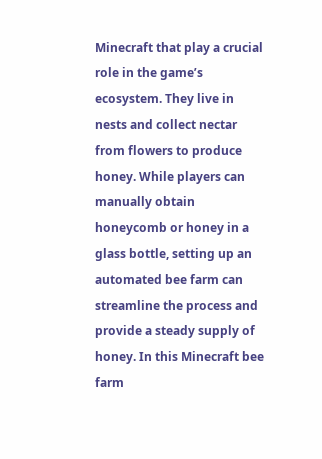Minecraft that play a crucial role in the game’s ecosystem. They live in nests and collect nectar from flowers to produce honey. While players can manually obtain honeycomb or honey in a glass bottle, setting up an automated bee farm can streamline the process and provide a steady supply of honey. In this Minecraft bee farm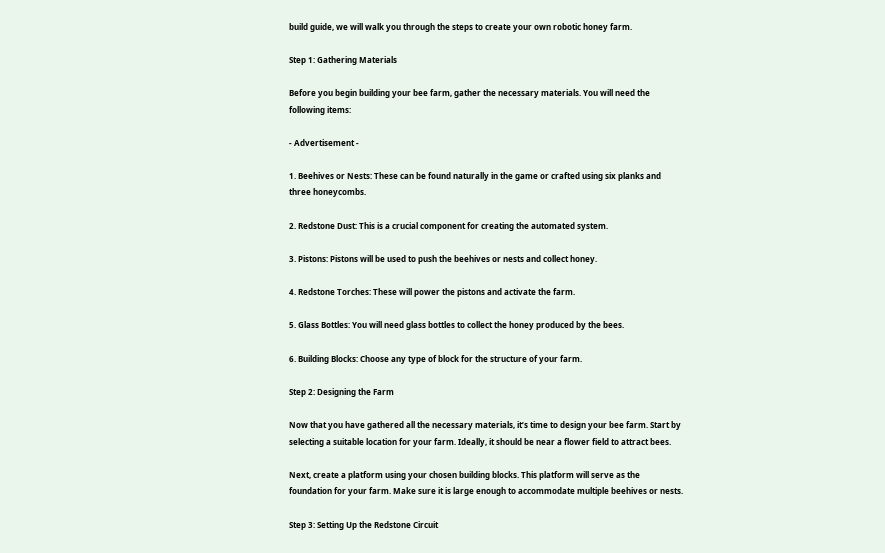build guide, we will walk you through the steps to create your own robotic honey farm.

Step 1: Gathering Materials

Before you begin building your bee farm, gather the necessary materials. You will need the following items:

- Advertisement -

1. Beehives or Nests: These can be found naturally in the game or crafted using six planks and three honeycombs.

2. Redstone Dust: This is a crucial component for creating the automated system.

3. Pistons: Pistons will be used to push the beehives or nests and collect honey.

4. Redstone Torches: These will power the pistons and activate the farm.

5. Glass Bottles: You will need glass bottles to collect the honey produced by the bees.

6. Building Blocks: Choose any type of block for the structure of your farm.

Step 2: Designing the Farm

Now that you have gathered all the necessary materials, it’s time to design your bee farm. Start by selecting a suitable location for your farm. Ideally, it should be near a flower field to attract bees.

Next, create a platform using your chosen building blocks. This platform will serve as the foundation for your farm. Make sure it is large enough to accommodate multiple beehives or nests.

Step 3: Setting Up the Redstone Circuit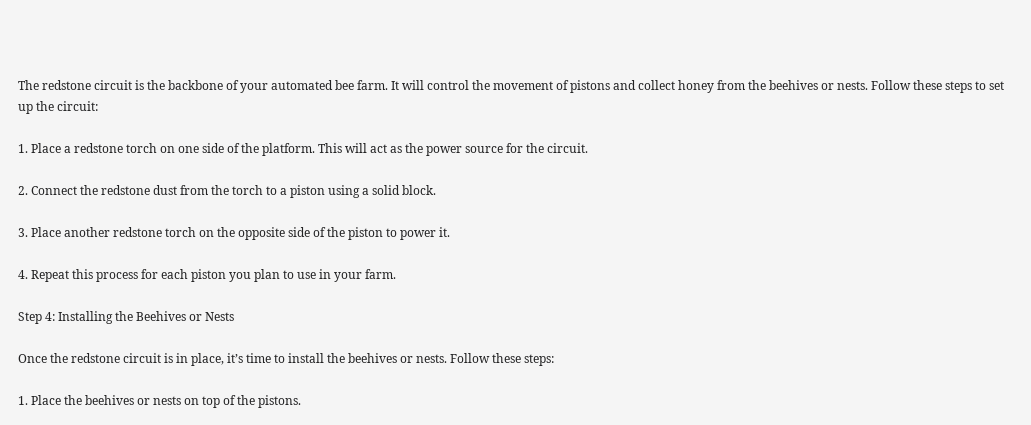The redstone circuit is the backbone of your automated bee farm. It will control the movement of pistons and collect honey from the beehives or nests. Follow these steps to set up the circuit:

1. Place a redstone torch on one side of the platform. This will act as the power source for the circuit.

2. Connect the redstone dust from the torch to a piston using a solid block.

3. Place another redstone torch on the opposite side of the piston to power it.

4. Repeat this process for each piston you plan to use in your farm.

Step 4: Installing the Beehives or Nests

Once the redstone circuit is in place, it’s time to install the beehives or nests. Follow these steps:

1. Place the beehives or nests on top of the pistons.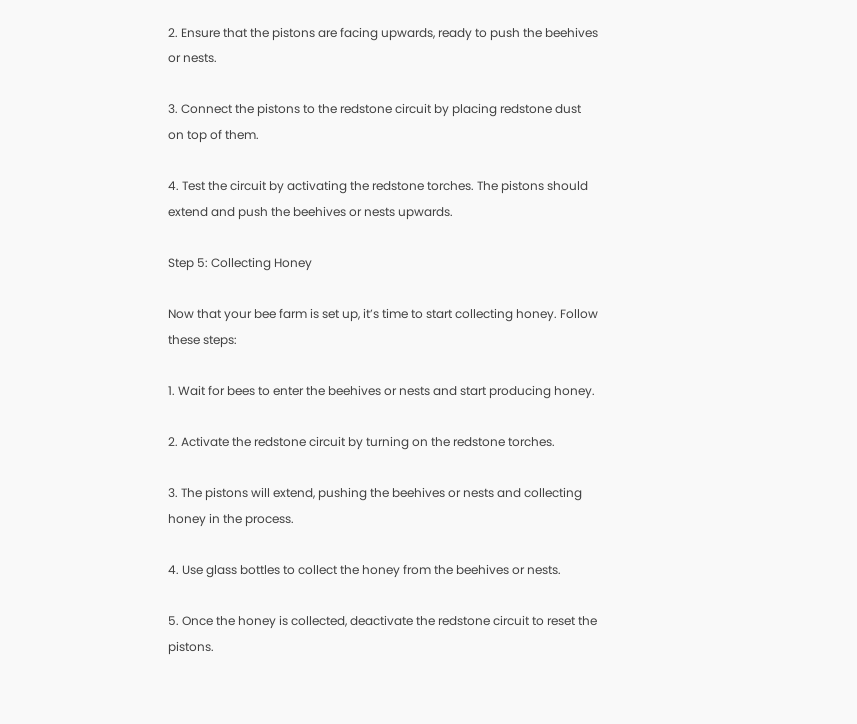2. Ensure that the pistons are facing upwards, ready to push the beehives or nests.

3. Connect the pistons to the redstone circuit by placing redstone dust on top of them.

4. Test the circuit by activating the redstone torches. The pistons should extend and push the beehives or nests upwards.

Step 5: Collecting Honey

Now that your bee farm is set up, it’s time to start collecting honey. Follow these steps:

1. Wait for bees to enter the beehives or nests and start producing honey.

2. Activate the redstone circuit by turning on the redstone torches.

3. The pistons will extend, pushing the beehives or nests and collecting honey in the process.

4. Use glass bottles to collect the honey from the beehives or nests.

5. Once the honey is collected, deactivate the redstone circuit to reset the pistons.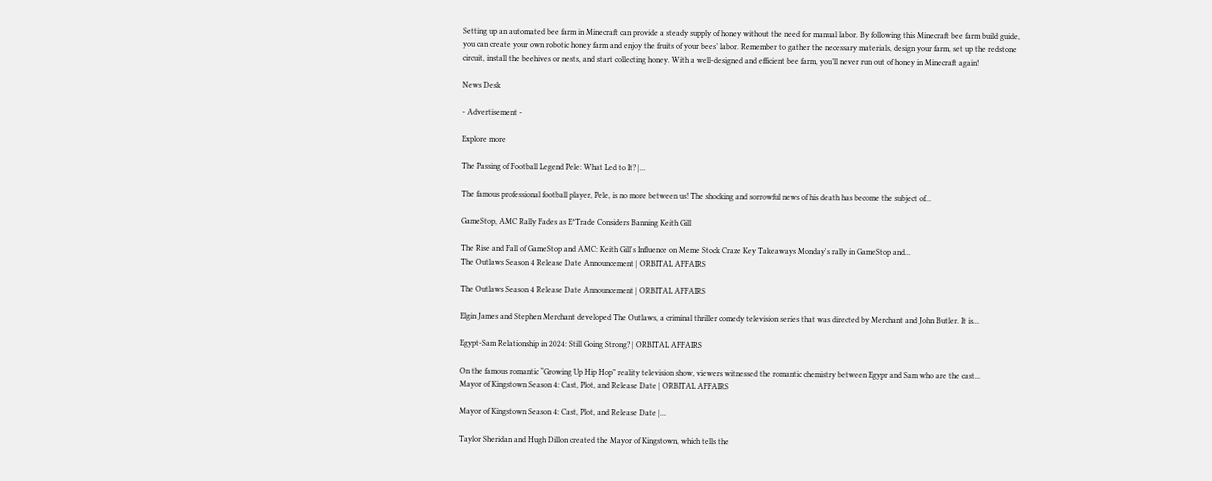Setting up an automated bee farm in Minecraft can provide a steady supply of honey without the need for manual labor. By following this Minecraft bee farm build guide, you can create your own robotic honey farm and enjoy the fruits of your bees’ labor. Remember to gather the necessary materials, design your farm, set up the redstone circuit, install the beehives or nests, and start collecting honey. With a well-designed and efficient bee farm, you’ll never run out of honey in Minecraft again!

News Desk

- Advertisement -

Explore more

The Passing of Football Legend Pele: What Led to It? |...

The famous professional football player, Pele, is no more between us! The shocking and sorrowful news of his death has become the subject of...

GameStop, AMC Rally Fades as E*Trade Considers Banning Keith Gill

The Rise and Fall of GameStop and AMC: Keith Gill's Influence on Meme Stock Craze Key Takeaways Monday's rally in GameStop and...
The Outlaws Season 4 Release Date Announcement | ORBITAL AFFAIRS

The Outlaws Season 4 Release Date Announcement | ORBITAL AFFAIRS

Elgin James and Stephen Merchant developed The Outlaws, a criminal thriller comedy television series that was directed by Merchant and John Butler. It is...

Egypt-Sam Relationship in 2024: Still Going Strong? | ORBITAL AFFAIRS

On the famous romantic “Growing Up Hip Hop” reality television show, viewers witnessed the romantic chemistry between Egypr and Sam who are the cast...
Mayor of Kingstown Season 4: Cast, Plot, and Release Date | ORBITAL AFFAIRS

Mayor of Kingstown Season 4: Cast, Plot, and Release Date |...

Taylor Sheridan and Hugh Dillon created the Mayor of Kingstown, which tells the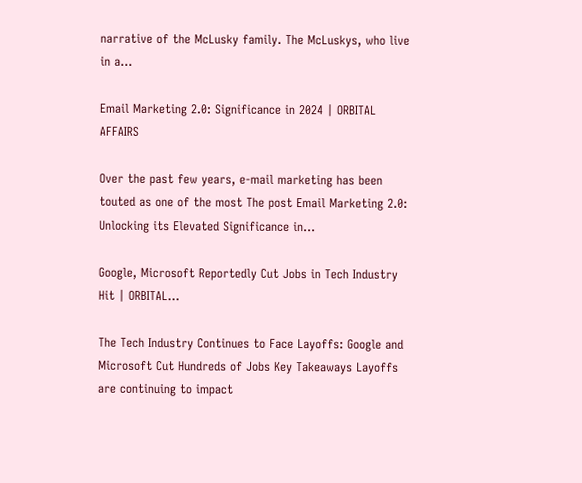narrative of the McLusky family. The McLuskys, who live in a...

Email Marketing 2.0: Significance in 2024 | ORBITAL AFFAIRS

Over the past few years, e-mail marketing has been touted as one of the most The post Email Marketing 2.0: Unlocking its Elevated Significance in...

Google, Microsoft Reportedly Cut Jobs in Tech Industry Hit | ORBITAL...

The Tech Industry Continues to Face Layoffs: Google and Microsoft Cut Hundreds of Jobs Key Takeaways Layoffs are continuing to impact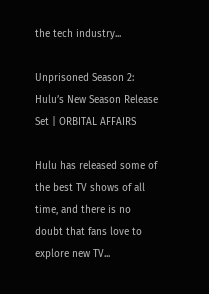the tech industry...

Unprisoned Season 2: Hulu’s New Season Release Set | ORBITAL AFFAIRS

Hulu has released some of the best TV shows of all time, and there is no doubt that fans love to explore new TV...